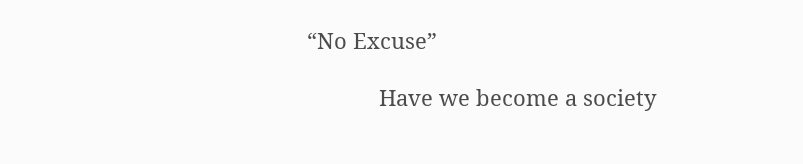“No Excuse”

            Have we become a society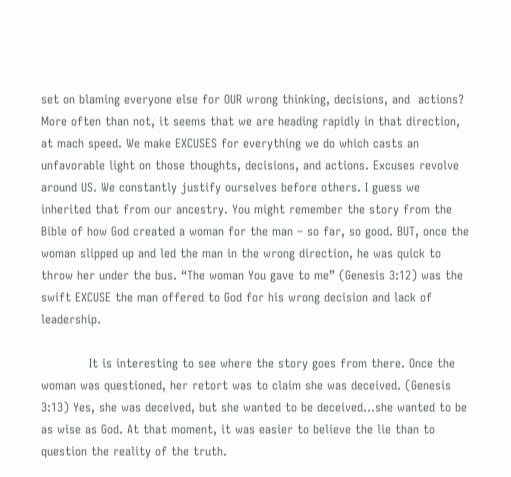set on blaming everyone else for OUR wrong thinking, decisions, and  actions? More often than not, it seems that we are heading rapidly in that direction, at mach speed. We make EXCUSES for everything we do which casts an unfavorable light on those thoughts, decisions, and actions. Excuses revolve around US. We constantly justify ourselves before others. I guess we inherited that from our ancestry. You might remember the story from the Bible of how God created a woman for the man – so far, so good. BUT, once the woman slipped up and led the man in the wrong direction, he was quick to throw her under the bus. “The woman You gave to me” (Genesis 3:12) was the swift EXCUSE the man offered to God for his wrong decision and lack of leadership.

            It is interesting to see where the story goes from there. Once the woman was questioned, her retort was to claim she was deceived. (Genesis 3:13) Yes, she was deceived, but she wanted to be deceived…she wanted to be as wise as God. At that moment, it was easier to believe the lie than to question the reality of the truth.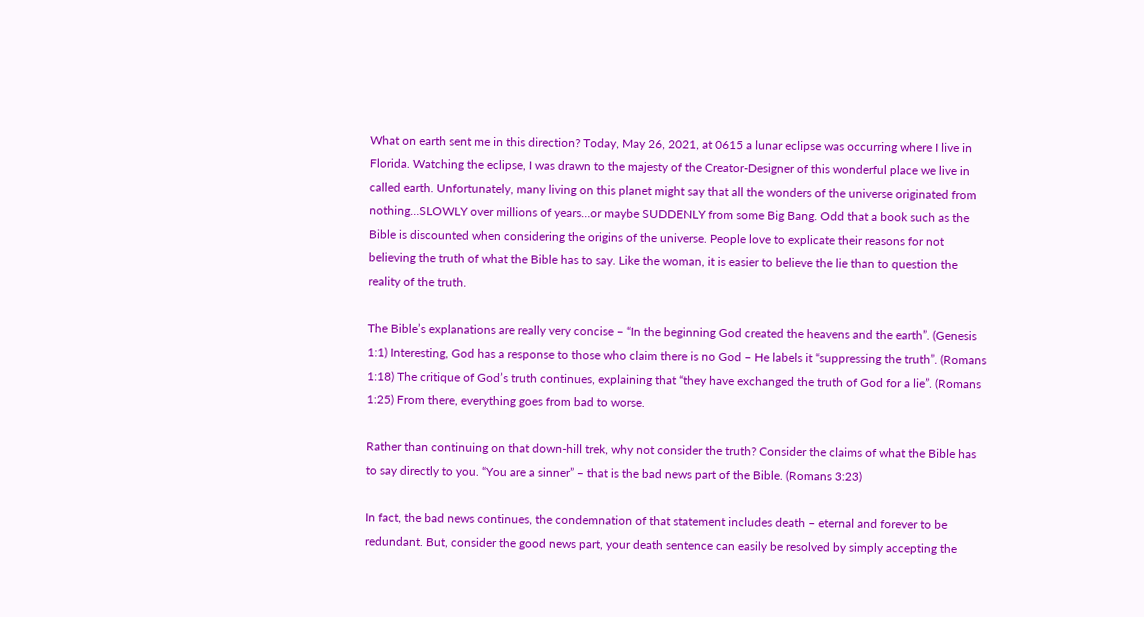What on earth sent me in this direction? Today, May 26, 2021, at 0615 a lunar eclipse was occurring where I live in Florida. Watching the eclipse, I was drawn to the majesty of the Creator-Designer of this wonderful place we live in called earth. Unfortunately, many living on this planet might say that all the wonders of the universe originated from nothing…SLOWLY over millions of years…or maybe SUDDENLY from some Big Bang. Odd that a book such as the Bible is discounted when considering the origins of the universe. People love to explicate their reasons for not believing the truth of what the Bible has to say. Like the woman, it is easier to believe the lie than to question the reality of the truth.

The Bible’s explanations are really very concise – “In the beginning God created the heavens and the earth”. (Genesis 1:1) Interesting, God has a response to those who claim there is no God – He labels it “suppressing the truth”. (Romans 1:18) The critique of God’s truth continues, explaining that “they have exchanged the truth of God for a lie”. (Romans 1:25) From there, everything goes from bad to worse.

Rather than continuing on that down-hill trek, why not consider the truth? Consider the claims of what the Bible has to say directly to you. “You are a sinner” – that is the bad news part of the Bible. (Romans 3:23)

In fact, the bad news continues, the condemnation of that statement includes death – eternal and forever to be redundant. But, consider the good news part, your death sentence can easily be resolved by simply accepting the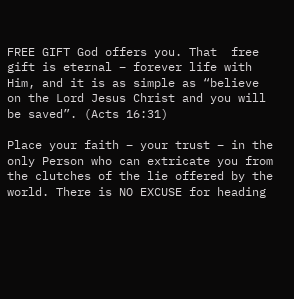FREE GIFT God offers you. That  free gift is eternal – forever life with Him, and it is as simple as “believe on the Lord Jesus Christ and you will be saved”. (Acts 16:31)

Place your faith – your trust – in the only Person who can extricate you from the clutches of the lie offered by the world. There is NO EXCUSE for heading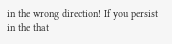in the wrong direction! If you persist in the that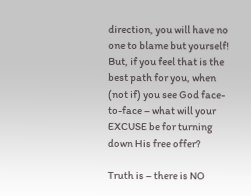direction, you will have no one to blame but yourself! But, if you feel that is the best path for you, when (not if) you see God face-to-face – what will your EXCUSE be for turning down His free offer?

Truth is – there is NO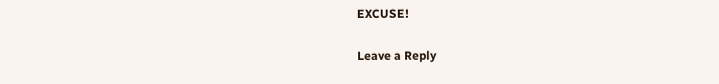EXCUSE!

Leave a Reply